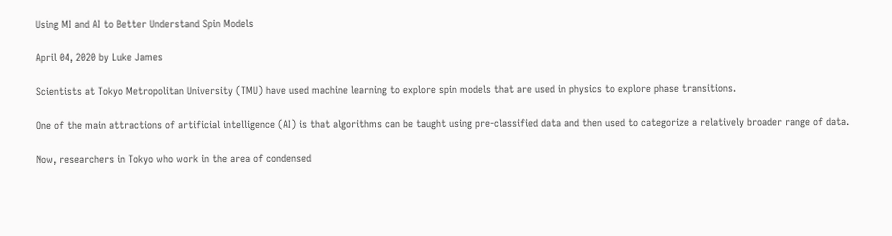Using MI and AI to Better Understand Spin Models

April 04, 2020 by Luke James

Scientists at Tokyo Metropolitan University (TMU) have used machine learning to explore spin models that are used in physics to explore phase transitions.

One of the main attractions of artificial intelligence (AI) is that algorithms can be taught using pre-classified data and then used to categorize a relatively broader range of data.

Now, researchers in Tokyo who work in the area of condensed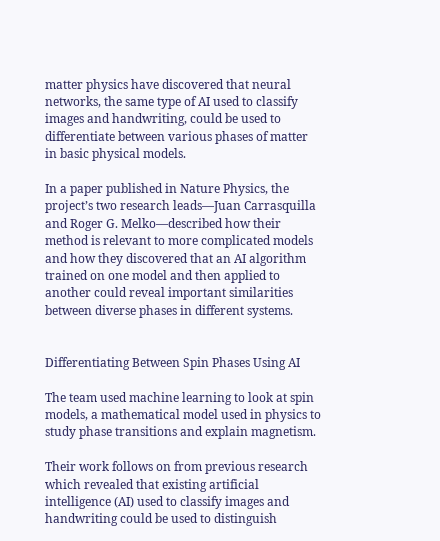matter physics have discovered that neural networks, the same type of AI used to classify images and handwriting, could be used to differentiate between various phases of matter in basic physical models.

In a paper published in Nature Physics, the project’s two research leads—Juan Carrasquilla and Roger G. Melko—described how their method is relevant to more complicated models and how they discovered that an AI algorithm trained on one model and then applied to another could reveal important similarities between diverse phases in different systems.


Differentiating Between Spin Phases Using AI

The team used machine learning to look at spin models, a mathematical model used in physics to study phase transitions and explain magnetism.

Their work follows on from previous research which revealed that existing artificial intelligence (AI) used to classify images and handwriting could be used to distinguish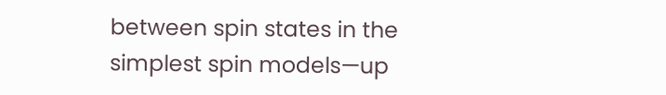between spin states in the simplest spin models—up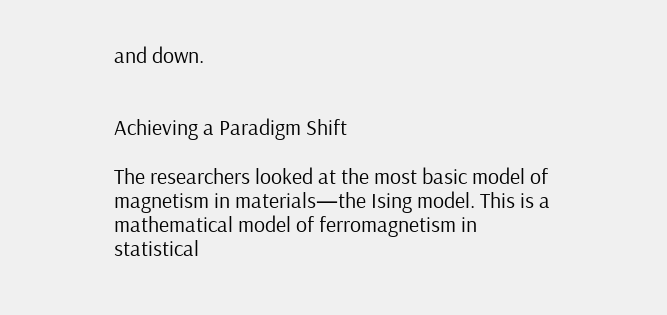and down.


Achieving a Paradigm Shift

The researchers looked at the most basic model of magnetism in materials—the Ising model. This is a mathematical model of ferromagnetism in statistical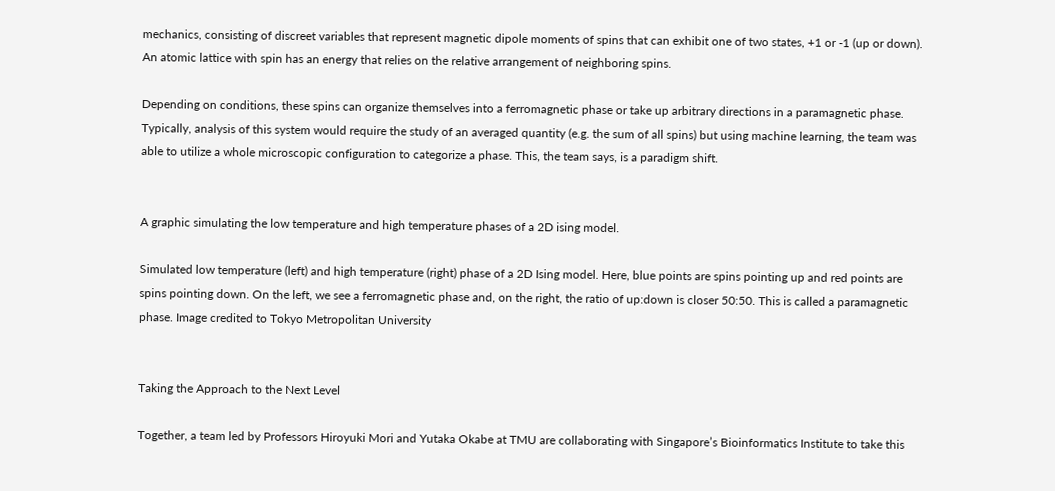mechanics, consisting of discreet variables that represent magnetic dipole moments of spins that can exhibit one of two states, +1 or -1 (up or down). An atomic lattice with spin has an energy that relies on the relative arrangement of neighboring spins.

Depending on conditions, these spins can organize themselves into a ferromagnetic phase or take up arbitrary directions in a paramagnetic phase. Typically, analysis of this system would require the study of an averaged quantity (e.g. the sum of all spins) but using machine learning, the team was able to utilize a whole microscopic configuration to categorize a phase. This, the team says, is a paradigm shift.


A graphic simulating the low temperature and high temperature phases of a 2D ising model.

Simulated low temperature (left) and high temperature (right) phase of a 2D Ising model. Here, blue points are spins pointing up and red points are spins pointing down. On the left, we see a ferromagnetic phase and, on the right, the ratio of up:down is closer 50:50. This is called a paramagnetic phase. Image credited to Tokyo Metropolitan University


Taking the Approach to the Next Level

Together, a team led by Professors Hiroyuki Mori and Yutaka Okabe at TMU are collaborating with Singapore’s Bioinformatics Institute to take this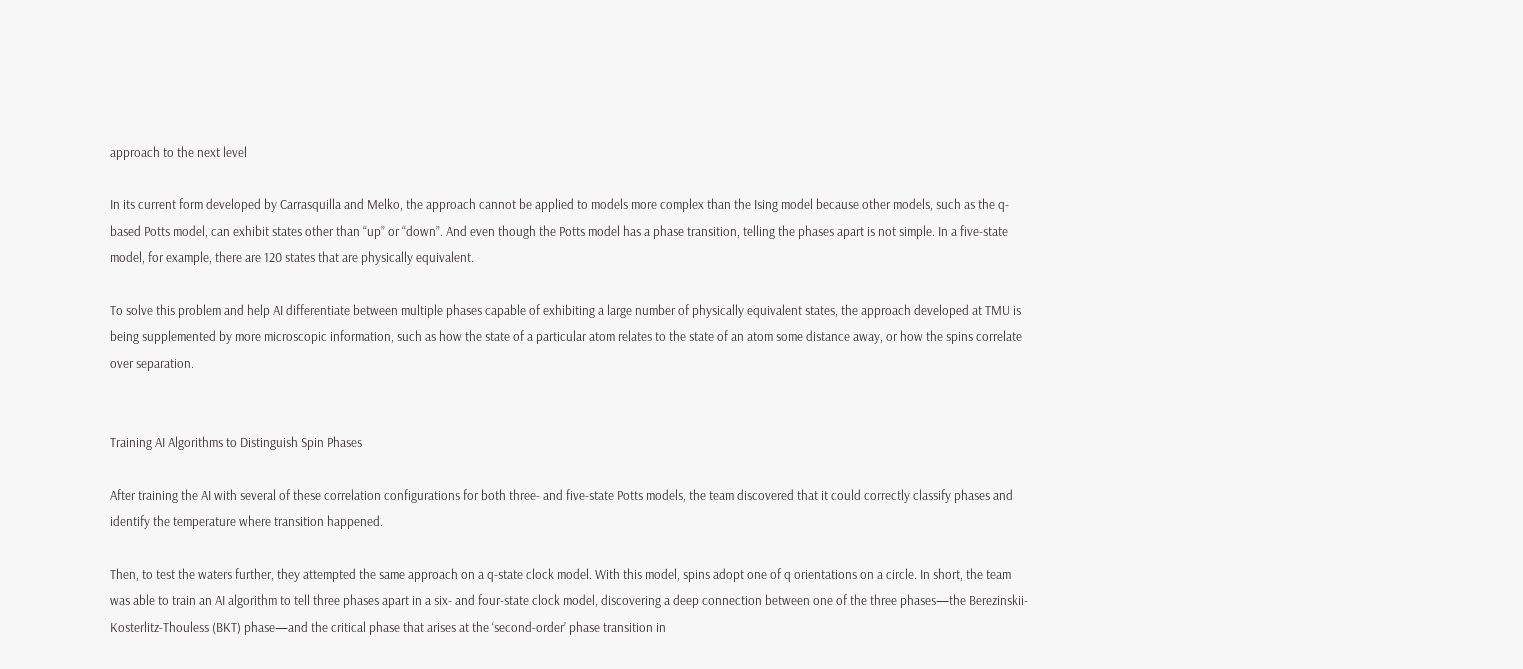approach to the next level

In its current form developed by Carrasquilla and Melko, the approach cannot be applied to models more complex than the Ising model because other models, such as the q-based Potts model, can exhibit states other than “up” or “down”. And even though the Potts model has a phase transition, telling the phases apart is not simple. In a five-state model, for example, there are 120 states that are physically equivalent.

To solve this problem and help AI differentiate between multiple phases capable of exhibiting a large number of physically equivalent states, the approach developed at TMU is being supplemented by more microscopic information, such as how the state of a particular atom relates to the state of an atom some distance away, or how the spins correlate over separation.


Training AI Algorithms to Distinguish Spin Phases

After training the AI with several of these correlation configurations for both three- and five-state Potts models, the team discovered that it could correctly classify phases and identify the temperature where transition happened.

Then, to test the waters further, they attempted the same approach on a q-state clock model. With this model, spins adopt one of q orientations on a circle. In short, the team was able to train an AI algorithm to tell three phases apart in a six- and four-state clock model, discovering a deep connection between one of the three phases—the Berezinskii-Kosterlitz-Thouless (BKT) phase—and the critical phase that arises at the ‘second-order’ phase transition in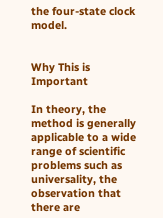the four-state clock model.


Why This is Important

In theory, the method is generally applicable to a wide range of scientific problems such as universality, the observation that there are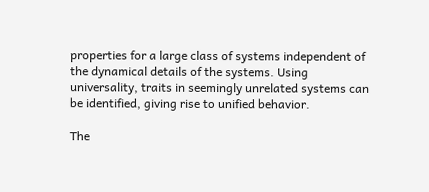properties for a large class of systems independent of the dynamical details of the systems. Using universality, traits in seemingly unrelated systems can be identified, giving rise to unified behavior.

The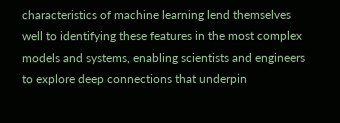characteristics of machine learning lend themselves well to identifying these features in the most complex models and systems, enabling scientists and engineers to explore deep connections that underpin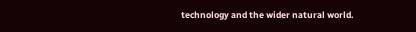technology and the wider natural world.